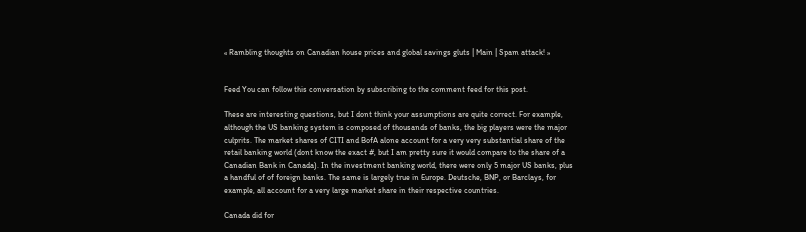« Rambling thoughts on Canadian house prices and global savings gluts | Main | Spam attack! »


Feed You can follow this conversation by subscribing to the comment feed for this post.

These are interesting questions, but I dont think your assumptions are quite correct. For example, although the US banking system is composed of thousands of banks, the big players were the major culprits. The market shares of CITI and BofA alone account for a very very substantial share of the retail banking world (dont know the exact #, but I am pretty sure it would compare to the share of a Canadian Bank in Canada). In the investment banking world, there were only 5 major US banks, plus a handful of of foreign banks. The same is largely true in Europe. Deutsche, BNP, or Barclays, for example, all account for a very large market share in their respective countries.

Canada did for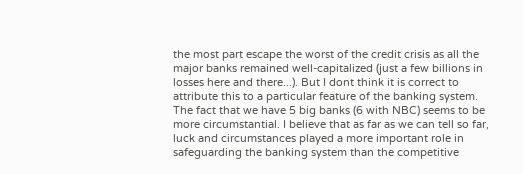the most part escape the worst of the credit crisis as all the major banks remained well-capitalized (just a few billions in losses here and there...). But I dont think it is correct to attribute this to a particular feature of the banking system. The fact that we have 5 big banks (6 with NBC) seems to be more circumstantial. I believe that as far as we can tell so far, luck and circumstances played a more important role in safeguarding the banking system than the competitive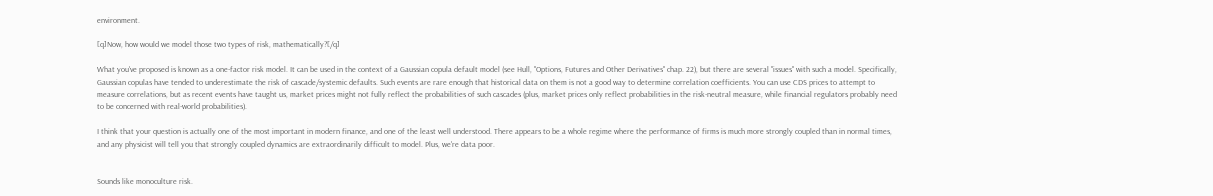environment.

[q]Now, how would we model those two types of risk, mathematically?[/q]

What you've proposed is known as a one-factor risk model. It can be used in the context of a Gaussian copula default model (see Hull, "Options, Futures and Other Derivatives" chap. 22), but there are several "issues" with such a model. Specifically, Gaussian copulas have tended to underestimate the risk of cascade/systemic defaults. Such events are rare enough that historical data on them is not a good way to determine correlation coefficients. You can use CDS prices to attempt to measure correlations, but as recent events have taught us, market prices might not fully reflect the probabilities of such cascades (plus, market prices only reflect probabilities in the risk-neutral measure, while financial regulators probably need to be concerned with real-world probabilities).

I think that your question is actually one of the most important in modern finance, and one of the least well understood. There appears to be a whole regime where the performance of firms is much more strongly coupled than in normal times, and any physicist will tell you that strongly coupled dynamics are extraordinarily difficult to model. Plus, we're data poor.


Sounds like monoculture risk.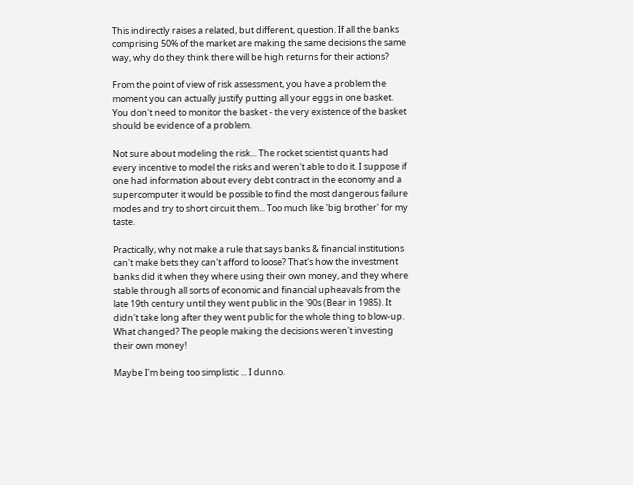This indirectly raises a related, but different, question. If all the banks comprising 50% of the market are making the same decisions the same way, why do they think there will be high returns for their actions?

From the point of view of risk assessment, you have a problem the moment you can actually justify putting all your eggs in one basket. You don't need to monitor the basket - the very existence of the basket should be evidence of a problem.

Not sure about modeling the risk... The rocket scientist quants had every incentive to model the risks and weren't able to do it. I suppose if one had information about every debt contract in the economy and a supercomputer it would be possible to find the most dangerous failure modes and try to short circuit them... Too much like 'big brother' for my taste.

Practically, why not make a rule that says banks & financial institutions can't make bets they can't afford to loose? That's how the investment banks did it when they where using their own money, and they where stable through all sorts of economic and financial upheavals from the late 19th century until they went public in the '90s (Bear in 1985). It didn't take long after they went public for the whole thing to blow-up. What changed? The people making the decisions weren't investing their own money!

Maybe I'm being too simplistic ... I dunno.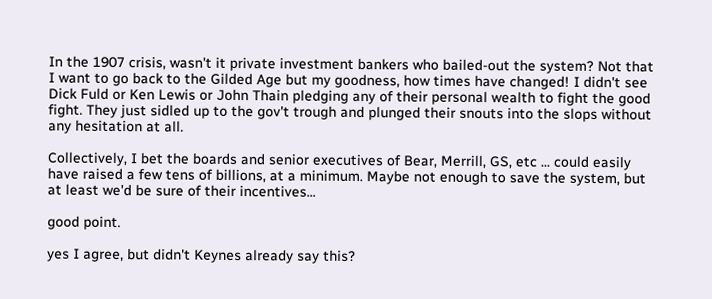In the 1907 crisis, wasn't it private investment bankers who bailed-out the system? Not that I want to go back to the Gilded Age but my goodness, how times have changed! I didn't see Dick Fuld or Ken Lewis or John Thain pledging any of their personal wealth to fight the good fight. They just sidled up to the gov't trough and plunged their snouts into the slops without any hesitation at all.

Collectively, I bet the boards and senior executives of Bear, Merrill, GS, etc ... could easily have raised a few tens of billions, at a minimum. Maybe not enough to save the system, but at least we'd be sure of their incentives...

good point.

yes I agree, but didn't Keynes already say this?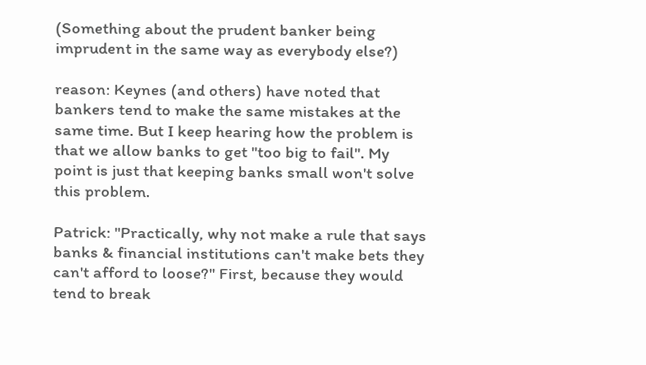(Something about the prudent banker being imprudent in the same way as everybody else?)

reason: Keynes (and others) have noted that bankers tend to make the same mistakes at the same time. But I keep hearing how the problem is that we allow banks to get "too big to fail". My point is just that keeping banks small won't solve this problem.

Patrick: "Practically, why not make a rule that says banks & financial institutions can't make bets they can't afford to loose?" First, because they would tend to break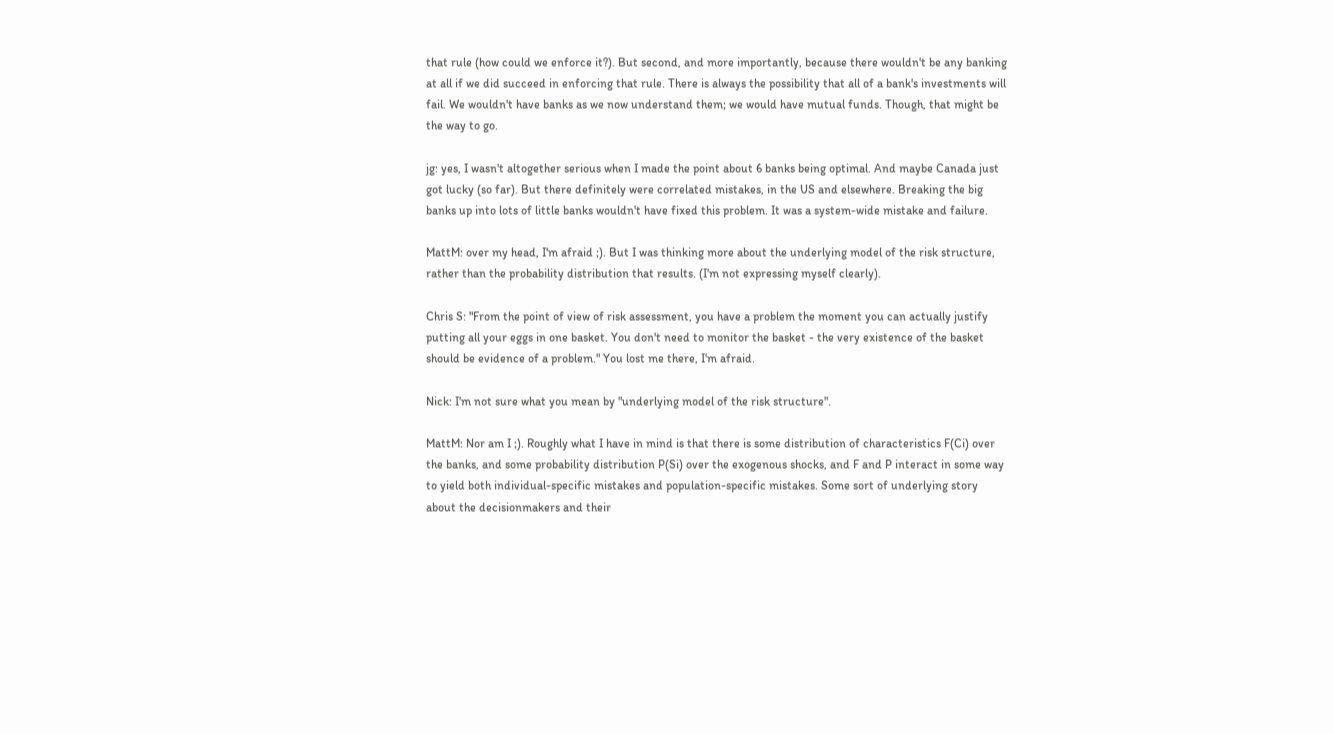that rule (how could we enforce it?). But second, and more importantly, because there wouldn't be any banking at all if we did succeed in enforcing that rule. There is always the possibility that all of a bank's investments will fail. We wouldn't have banks as we now understand them; we would have mutual funds. Though, that might be the way to go.

jg: yes, I wasn't altogether serious when I made the point about 6 banks being optimal. And maybe Canada just got lucky (so far). But there definitely were correlated mistakes, in the US and elsewhere. Breaking the big banks up into lots of little banks wouldn't have fixed this problem. It was a system-wide mistake and failure.

MattM: over my head, I'm afraid ;). But I was thinking more about the underlying model of the risk structure, rather than the probability distribution that results. (I'm not expressing myself clearly).

Chris S: "From the point of view of risk assessment, you have a problem the moment you can actually justify putting all your eggs in one basket. You don't need to monitor the basket - the very existence of the basket should be evidence of a problem." You lost me there, I'm afraid.

Nick: I'm not sure what you mean by "underlying model of the risk structure".

MattM: Nor am I ;). Roughly what I have in mind is that there is some distribution of characteristics F(Ci) over the banks, and some probability distribution P(Si) over the exogenous shocks, and F and P interact in some way to yield both individual-specific mistakes and population-specific mistakes. Some sort of underlying story about the decisionmakers and their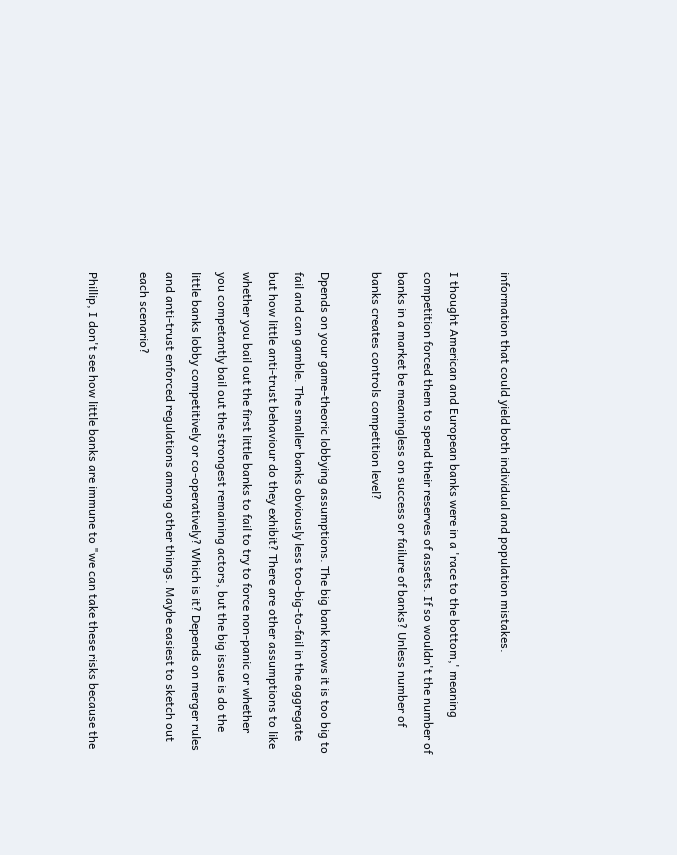information that could yield both individual and population mistakes.

I thought American and European banks were in a 'race to the bottom,' meaning competition forced them to spend their reserves of assets. If so wouldn't the number of banks in a market be meaningless on success or failure of banks? Unless number of banks creates controls competition level?

Dpends on your game-theoric lobbying assumptions. The big bank knows it is too big to fail and can gamble. The smaller banks obviously less too-big-to-fail in the aggregate but how little anti-trust behaviour do they exhibit? There are other assumptions to like whether you bail out the first little banks to fail to try to force non-panic or whether you competantly bail out the strongest remaining actors, but the big issue is do the little banks lobby competitively or co-operatively? Which is it? Depends on merger rules and anti-trust enforced regulations among other things. Maybe easiest to sketch out each scenario?

Phillip, I don't see how little banks are immune to "we can take these risks because the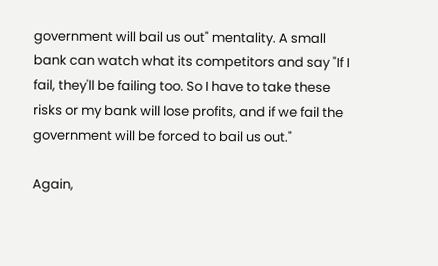government will bail us out" mentality. A small bank can watch what its competitors and say "If I fail, they'll be failing too. So I have to take these risks or my bank will lose profits, and if we fail the government will be forced to bail us out."

Again,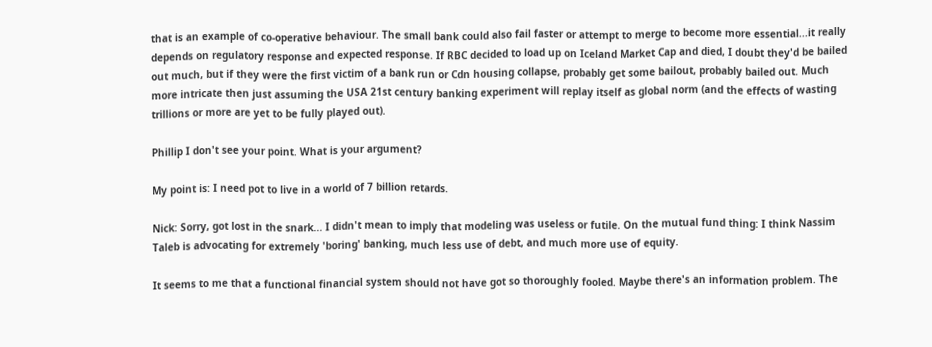that is an example of co-operative behaviour. The small bank could also fail faster or attempt to merge to become more essential...it really depends on regulatory response and expected response. If RBC decided to load up on Iceland Market Cap and died, I doubt they'd be bailed out much, but if they were the first victim of a bank run or Cdn housing collapse, probably get some bailout, probably bailed out. Much more intricate then just assuming the USA 21st century banking experiment will replay itself as global norm (and the effects of wasting trillions or more are yet to be fully played out).

Phillip I don't see your point. What is your argument?

My point is: I need pot to live in a world of 7 billion retards.

Nick: Sorry, got lost in the snark... I didn't mean to imply that modeling was useless or futile. On the mutual fund thing: I think Nassim Taleb is advocating for extremely 'boring' banking, much less use of debt, and much more use of equity.

It seems to me that a functional financial system should not have got so thoroughly fooled. Maybe there's an information problem. The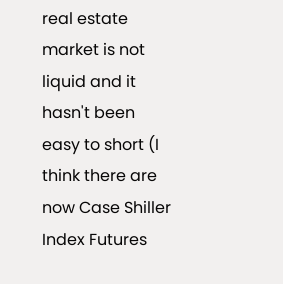real estate market is not liquid and it hasn't been easy to short (I think there are now Case Shiller Index Futures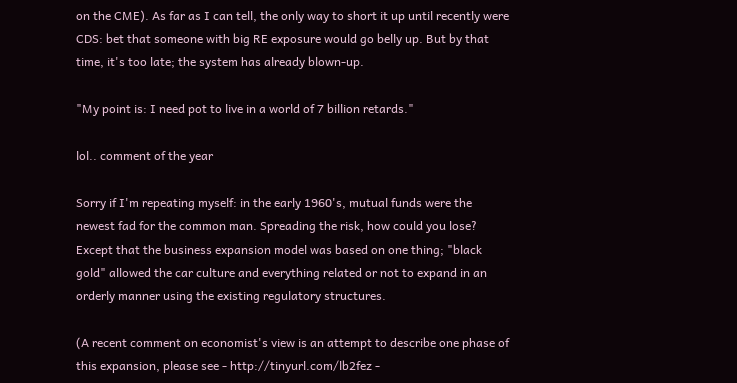on the CME). As far as I can tell, the only way to short it up until recently were CDS: bet that someone with big RE exposure would go belly up. But by that time, it's too late; the system has already blown-up.

"My point is: I need pot to live in a world of 7 billion retards."

lol.. comment of the year

Sorry if I'm repeating myself: in the early 1960's, mutual funds were the newest fad for the common man. Spreading the risk, how could you lose? Except that the business expansion model was based on one thing; "black gold" allowed the car culture and everything related or not to expand in an orderly manner using the existing regulatory structures.

(A recent comment on economist's view is an attempt to describe one phase of this expansion, please see - http://tinyurl.com/lb2fez -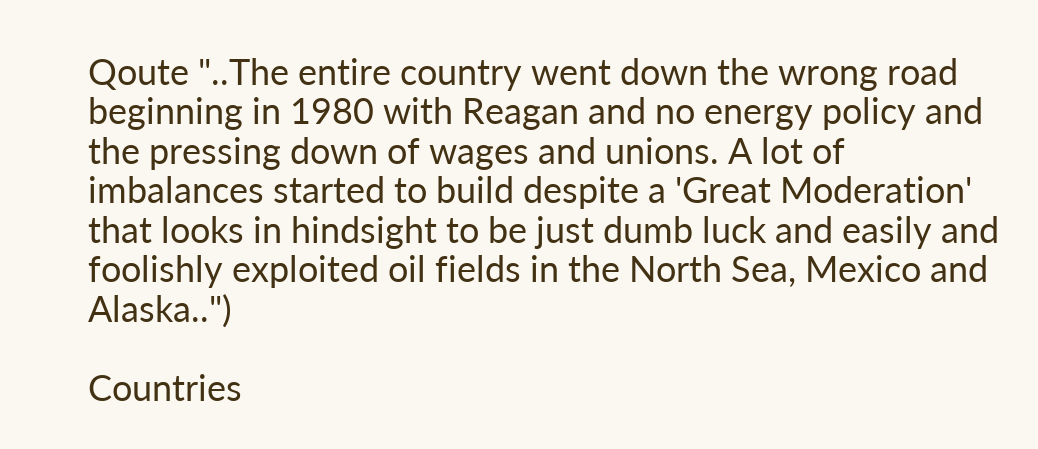Qoute "..The entire country went down the wrong road beginning in 1980 with Reagan and no energy policy and the pressing down of wages and unions. A lot of imbalances started to build despite a 'Great Moderation' that looks in hindsight to be just dumb luck and easily and foolishly exploited oil fields in the North Sea, Mexico and Alaska..")

Countries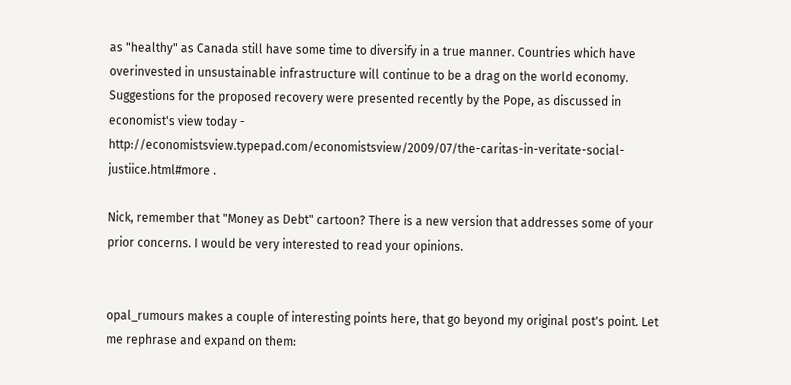as "healthy" as Canada still have some time to diversify in a true manner. Countries which have overinvested in unsustainable infrastructure will continue to be a drag on the world economy. Suggestions for the proposed recovery were presented recently by the Pope, as discussed in economist's view today -
http://economistsview.typepad.com/economistsview/2009/07/the-caritas-in-veritate-social-justiice.html#more .

Nick, remember that "Money as Debt" cartoon? There is a new version that addresses some of your prior concerns. I would be very interested to read your opinions.


opal_rumours makes a couple of interesting points here, that go beyond my original post's point. Let me rephrase and expand on them: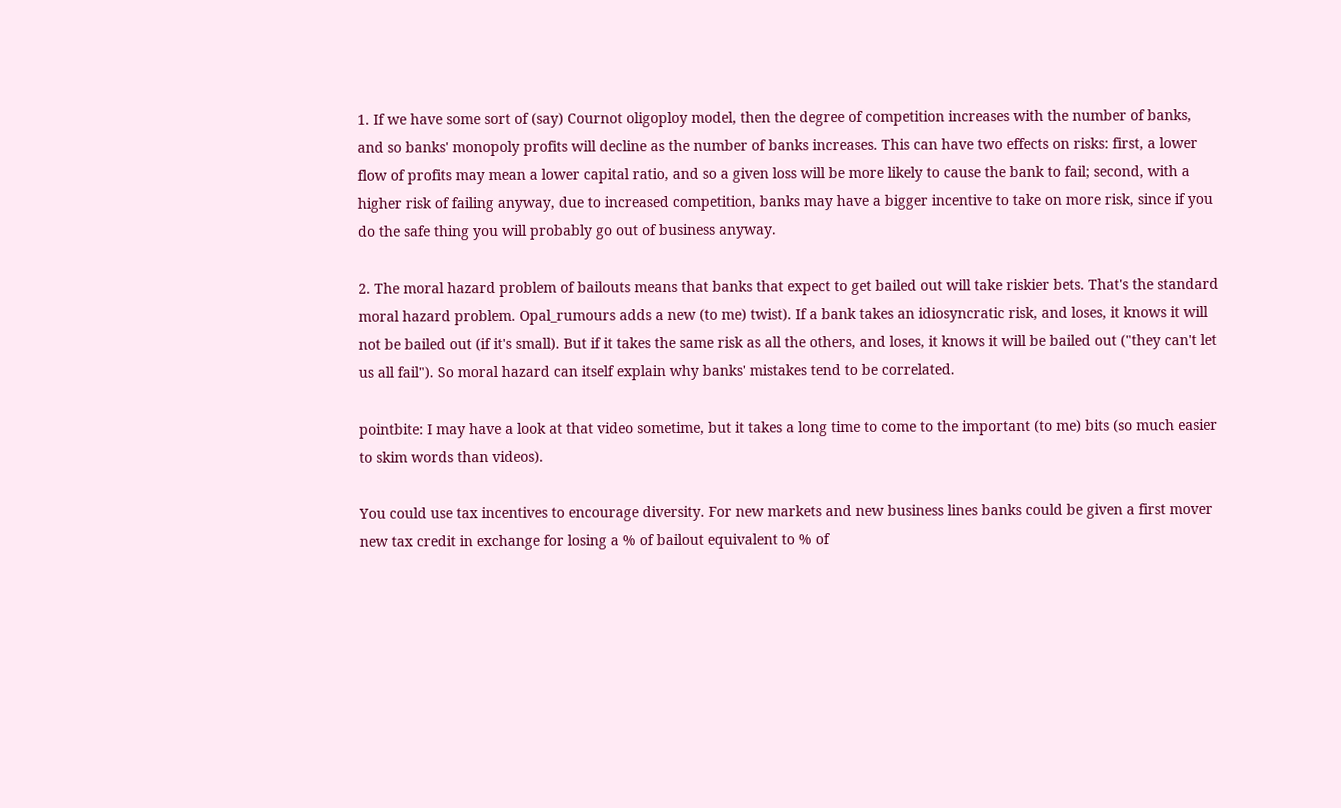1. If we have some sort of (say) Cournot oligoploy model, then the degree of competition increases with the number of banks, and so banks' monopoly profits will decline as the number of banks increases. This can have two effects on risks: first, a lower flow of profits may mean a lower capital ratio, and so a given loss will be more likely to cause the bank to fail; second, with a higher risk of failing anyway, due to increased competition, banks may have a bigger incentive to take on more risk, since if you do the safe thing you will probably go out of business anyway.

2. The moral hazard problem of bailouts means that banks that expect to get bailed out will take riskier bets. That's the standard moral hazard problem. Opal_rumours adds a new (to me) twist). If a bank takes an idiosyncratic risk, and loses, it knows it will not be bailed out (if it's small). But if it takes the same risk as all the others, and loses, it knows it will be bailed out ("they can't let us all fail"). So moral hazard can itself explain why banks' mistakes tend to be correlated.

pointbite: I may have a look at that video sometime, but it takes a long time to come to the important (to me) bits (so much easier to skim words than videos).

You could use tax incentives to encourage diversity. For new markets and new business lines banks could be given a first mover new tax credit in exchange for losing a % of bailout equivalent to % of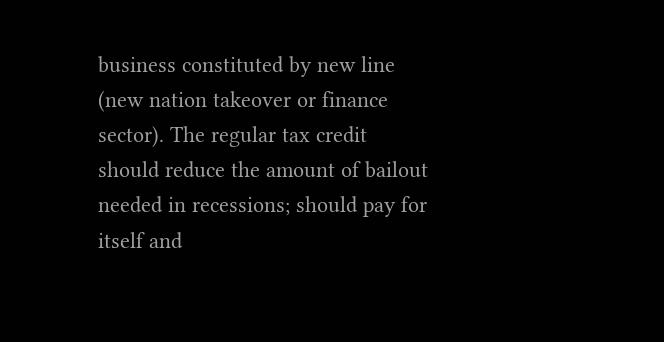business constituted by new line (new nation takeover or finance sector). The regular tax credit should reduce the amount of bailout needed in recessions; should pay for itself and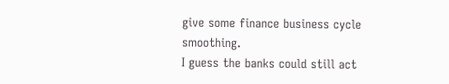give some finance business cycle smoothing.
I guess the banks could still act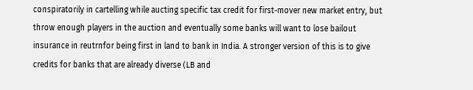conspiratorily in cartelling while aucting specific tax credit for first-mover new market entry, but throw enough players in the auction and eventually some banks will want to lose bailout insurance in reutrnfor being first in land to bank in India. A stronger version of this is to give credits for banks that are already diverse (LB and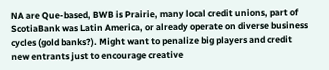NA are Que-based, BWB is Prairie, many local credit unions, part of ScotiaBank was Latin America, or already operate on diverse business cycles (gold banks?). Might want to penalize big players and credit new entrants just to encourage creative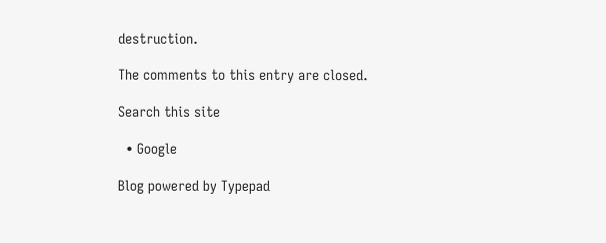destruction.

The comments to this entry are closed.

Search this site

  • Google

Blog powered by Typepad